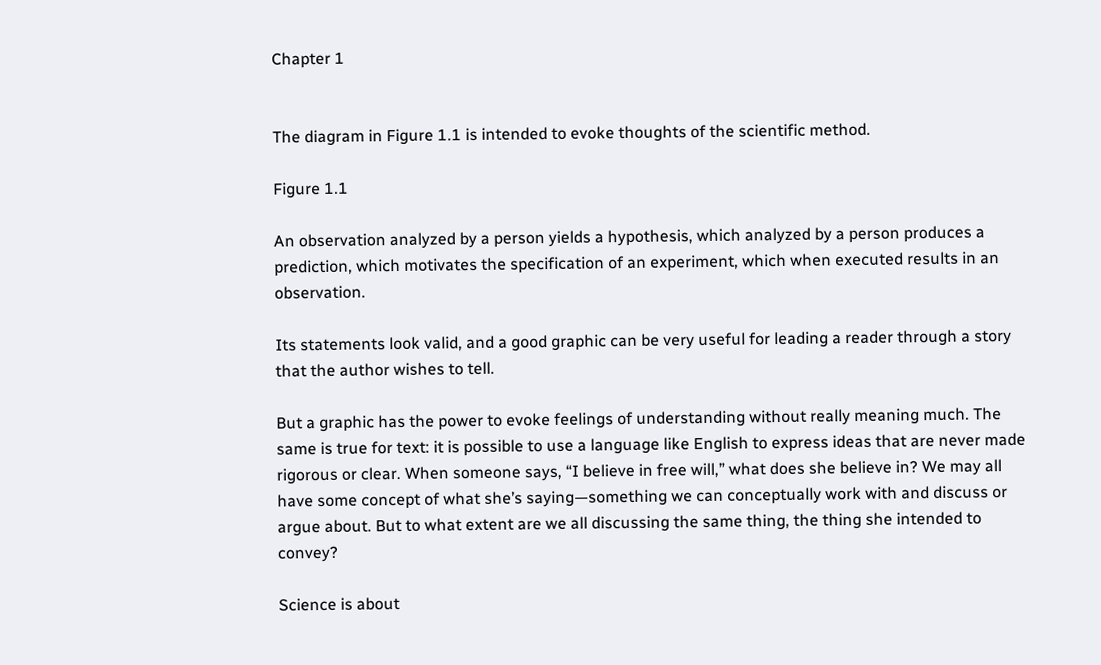Chapter 1


The diagram in Figure 1.1 is intended to evoke thoughts of the scientific method.

Figure 1.1

An observation analyzed by a person yields a hypothesis, which analyzed by a person produces a prediction, which motivates the specification of an experiment, which when executed results in an observation.

Its statements look valid, and a good graphic can be very useful for leading a reader through a story that the author wishes to tell.

But a graphic has the power to evoke feelings of understanding without really meaning much. The same is true for text: it is possible to use a language like English to express ideas that are never made rigorous or clear. When someone says, “I believe in free will,” what does she believe in? We may all have some concept of what she’s saying—something we can conceptually work with and discuss or argue about. But to what extent are we all discussing the same thing, the thing she intended to convey?

Science is about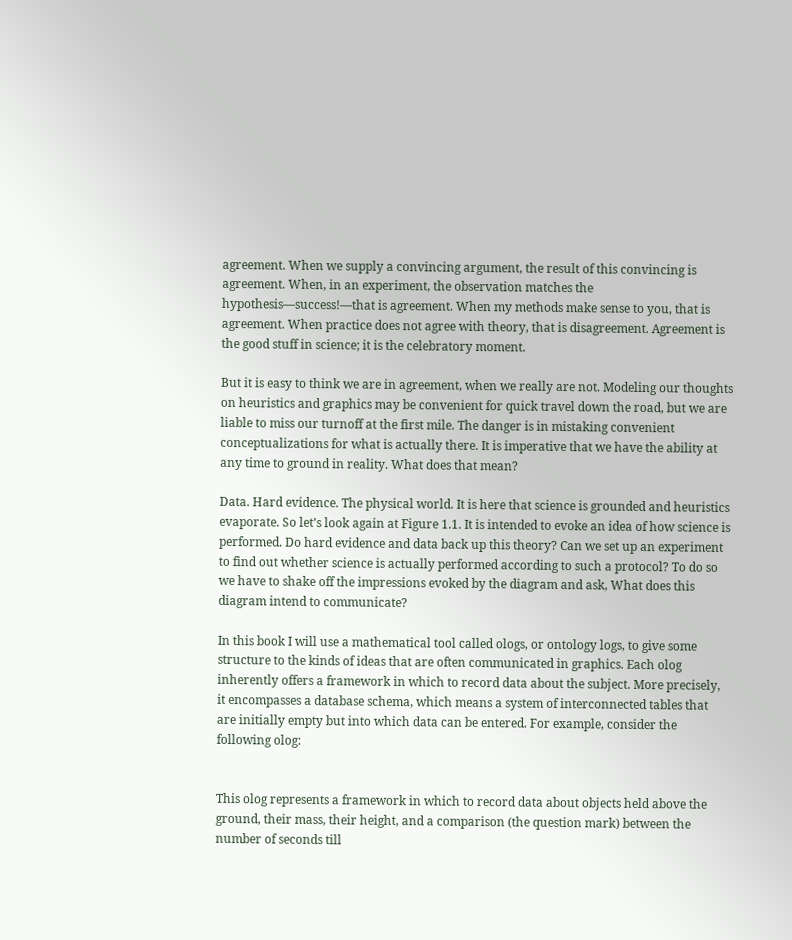agreement. When we supply a convincing argument, the result of this convincing is agreement. When, in an experiment, the observation matches the hypothesis—success!—that is agreement. When my methods make sense to you, that is agreement. When practice does not agree with theory, that is disagreement. Agreement is the good stuff in science; it is the celebratory moment.

But it is easy to think we are in agreement, when we really are not. Modeling our thoughts on heuristics and graphics may be convenient for quick travel down the road, but we are liable to miss our turnoff at the first mile. The danger is in mistaking convenient conceptualizations for what is actually there. It is imperative that we have the ability at any time to ground in reality. What does that mean?

Data. Hard evidence. The physical world. It is here that science is grounded and heuristics evaporate. So let’s look again at Figure 1.1. It is intended to evoke an idea of how science is performed. Do hard evidence and data back up this theory? Can we set up an experiment to find out whether science is actually performed according to such a protocol? To do so we have to shake off the impressions evoked by the diagram and ask, What does this diagram intend to communicate?

In this book I will use a mathematical tool called ologs, or ontology logs, to give some structure to the kinds of ideas that are often communicated in graphics. Each olog inherently offers a framework in which to record data about the subject. More precisely, it encompasses a database schema, which means a system of interconnected tables that are initially empty but into which data can be entered. For example, consider the following olog:


This olog represents a framework in which to record data about objects held above the ground, their mass, their height, and a comparison (the question mark) between the number of seconds till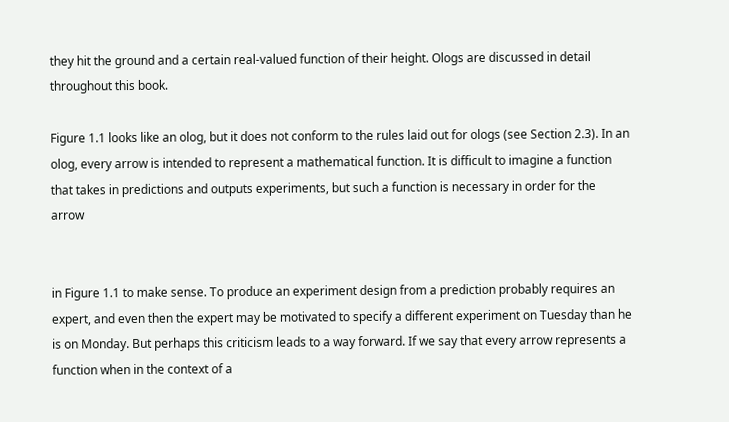they hit the ground and a certain real-valued function of their height. Ologs are discussed in detail throughout this book.

Figure 1.1 looks like an olog, but it does not conform to the rules laid out for ologs (see Section 2.3). In an olog, every arrow is intended to represent a mathematical function. It is difficult to imagine a function that takes in predictions and outputs experiments, but such a function is necessary in order for the arrow


in Figure 1.1 to make sense. To produce an experiment design from a prediction probably requires an expert, and even then the expert may be motivated to specify a different experiment on Tuesday than he is on Monday. But perhaps this criticism leads to a way forward. If we say that every arrow represents a function when in the context of a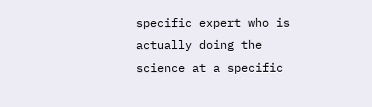specific expert who is actually doing the science at a specific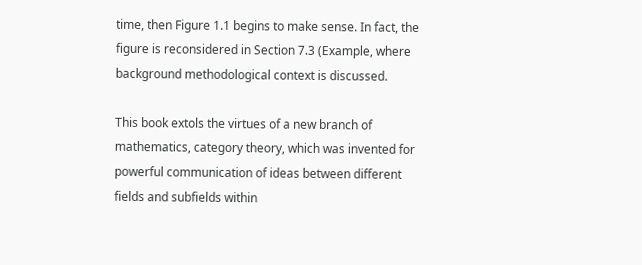time, then Figure 1.1 begins to make sense. In fact, the figure is reconsidered in Section 7.3 (Example, where background methodological context is discussed.

This book extols the virtues of a new branch of mathematics, category theory, which was invented for powerful communication of ideas between different fields and subfields within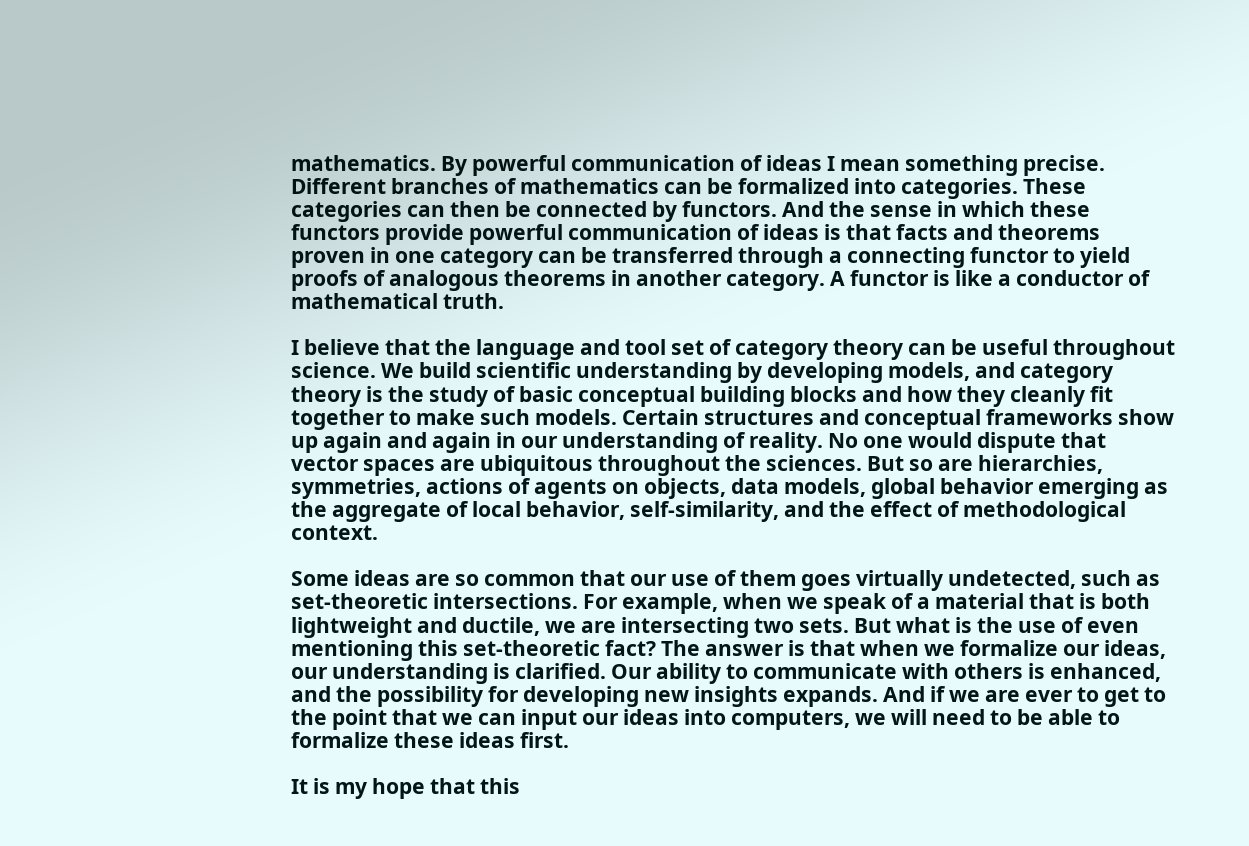mathematics. By powerful communication of ideas I mean something precise. Different branches of mathematics can be formalized into categories. These categories can then be connected by functors. And the sense in which these functors provide powerful communication of ideas is that facts and theorems proven in one category can be transferred through a connecting functor to yield proofs of analogous theorems in another category. A functor is like a conductor of mathematical truth.

I believe that the language and tool set of category theory can be useful throughout science. We build scientific understanding by developing models, and category theory is the study of basic conceptual building blocks and how they cleanly fit together to make such models. Certain structures and conceptual frameworks show up again and again in our understanding of reality. No one would dispute that vector spaces are ubiquitous throughout the sciences. But so are hierarchies, symmetries, actions of agents on objects, data models, global behavior emerging as the aggregate of local behavior, self-similarity, and the effect of methodological context.

Some ideas are so common that our use of them goes virtually undetected, such as set-theoretic intersections. For example, when we speak of a material that is both lightweight and ductile, we are intersecting two sets. But what is the use of even mentioning this set-theoretic fact? The answer is that when we formalize our ideas, our understanding is clarified. Our ability to communicate with others is enhanced, and the possibility for developing new insights expands. And if we are ever to get to the point that we can input our ideas into computers, we will need to be able to formalize these ideas first.

It is my hope that this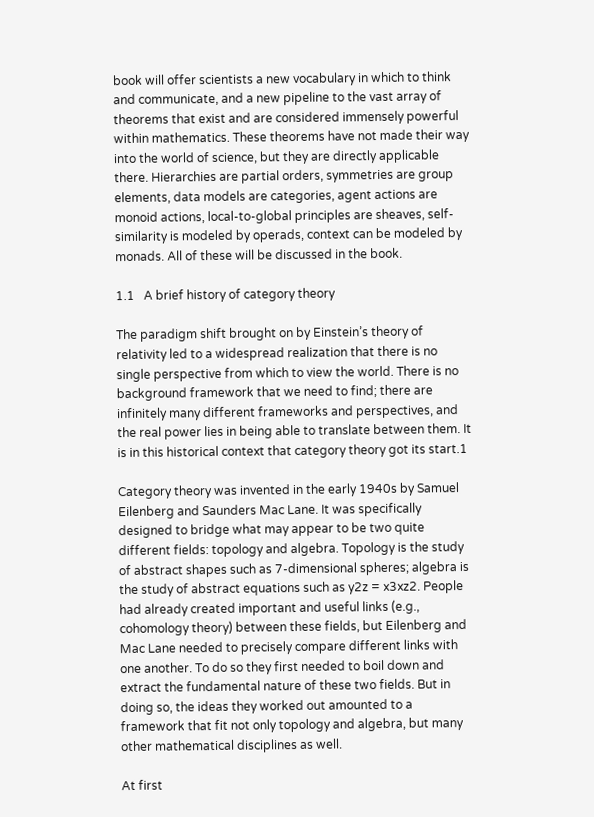book will offer scientists a new vocabulary in which to think and communicate, and a new pipeline to the vast array of theorems that exist and are considered immensely powerful within mathematics. These theorems have not made their way into the world of science, but they are directly applicable there. Hierarchies are partial orders, symmetries are group elements, data models are categories, agent actions are monoid actions, local-to-global principles are sheaves, self-similarity is modeled by operads, context can be modeled by monads. All of these will be discussed in the book.

1.1   A brief history of category theory

The paradigm shift brought on by Einstein’s theory of relativity led to a widespread realization that there is no single perspective from which to view the world. There is no background framework that we need to find; there are infinitely many different frameworks and perspectives, and the real power lies in being able to translate between them. It is in this historical context that category theory got its start.1

Category theory was invented in the early 1940s by Samuel Eilenberg and Saunders Mac Lane. It was specifically designed to bridge what may appear to be two quite different fields: topology and algebra. Topology is the study of abstract shapes such as 7-dimensional spheres; algebra is the study of abstract equations such as y2z = x3xz2. People had already created important and useful links (e.g., cohomology theory) between these fields, but Eilenberg and Mac Lane needed to precisely compare different links with one another. To do so they first needed to boil down and extract the fundamental nature of these two fields. But in doing so, the ideas they worked out amounted to a framework that fit not only topology and algebra, but many other mathematical disciplines as well.

At first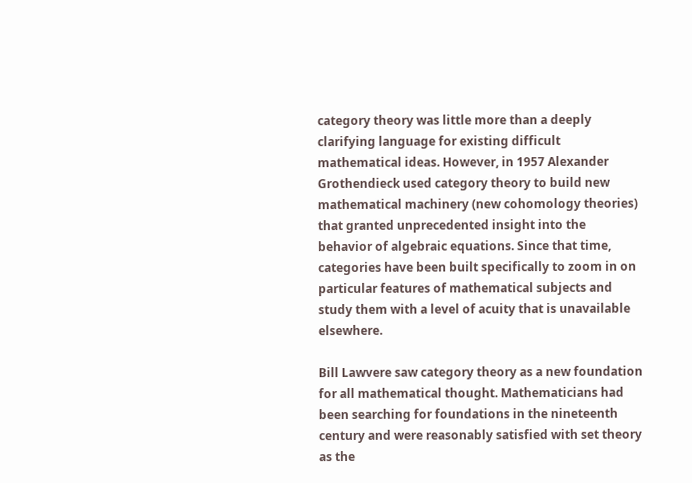category theory was little more than a deeply clarifying language for existing difficult mathematical ideas. However, in 1957 Alexander Grothendieck used category theory to build new mathematical machinery (new cohomology theories) that granted unprecedented insight into the behavior of algebraic equations. Since that time, categories have been built specifically to zoom in on particular features of mathematical subjects and study them with a level of acuity that is unavailable elsewhere.

Bill Lawvere saw category theory as a new foundation for all mathematical thought. Mathematicians had been searching for foundations in the nineteenth century and were reasonably satisfied with set theory as the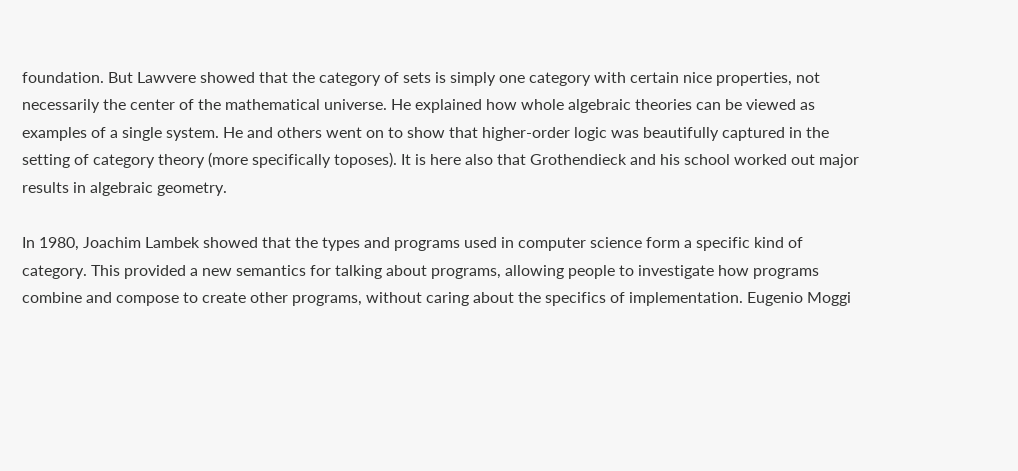foundation. But Lawvere showed that the category of sets is simply one category with certain nice properties, not necessarily the center of the mathematical universe. He explained how whole algebraic theories can be viewed as examples of a single system. He and others went on to show that higher-order logic was beautifully captured in the setting of category theory (more specifically toposes). It is here also that Grothendieck and his school worked out major results in algebraic geometry.

In 1980, Joachim Lambek showed that the types and programs used in computer science form a specific kind of category. This provided a new semantics for talking about programs, allowing people to investigate how programs combine and compose to create other programs, without caring about the specifics of implementation. Eugenio Moggi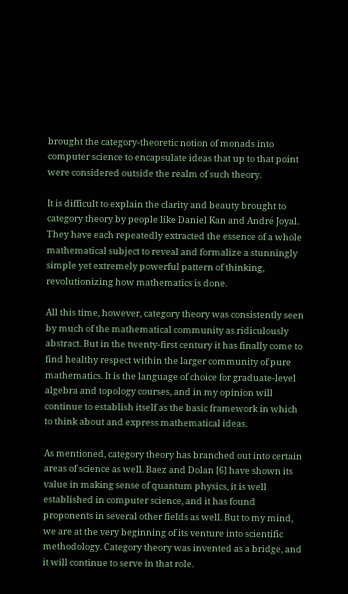brought the category-theoretic notion of monads into computer science to encapsulate ideas that up to that point were considered outside the realm of such theory.

It is difficult to explain the clarity and beauty brought to category theory by people like Daniel Kan and André Joyal. They have each repeatedly extracted the essence of a whole mathematical subject to reveal and formalize a stunningly simple yet extremely powerful pattern of thinking, revolutionizing how mathematics is done.

All this time, however, category theory was consistently seen by much of the mathematical community as ridiculously abstract. But in the twenty-first century it has finally come to find healthy respect within the larger community of pure mathematics. It is the language of choice for graduate-level algebra and topology courses, and in my opinion will continue to establish itself as the basic framework in which to think about and express mathematical ideas.

As mentioned, category theory has branched out into certain areas of science as well. Baez and Dolan [6] have shown its value in making sense of quantum physics, it is well established in computer science, and it has found proponents in several other fields as well. But to my mind, we are at the very beginning of its venture into scientific methodology. Category theory was invented as a bridge, and it will continue to serve in that role.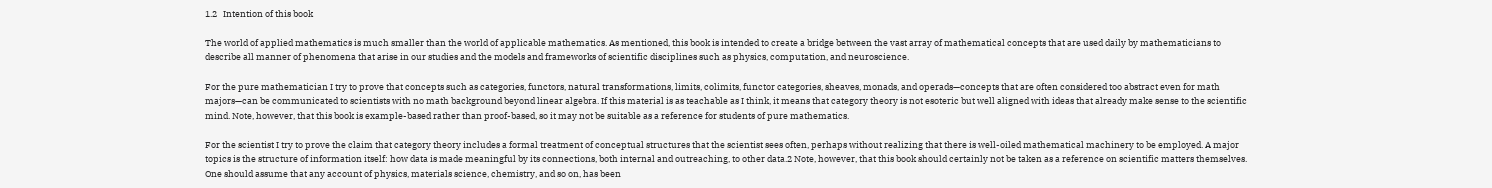1.2   Intention of this book

The world of applied mathematics is much smaller than the world of applicable mathematics. As mentioned, this book is intended to create a bridge between the vast array of mathematical concepts that are used daily by mathematicians to describe all manner of phenomena that arise in our studies and the models and frameworks of scientific disciplines such as physics, computation, and neuroscience.

For the pure mathematician I try to prove that concepts such as categories, functors, natural transformations, limits, colimits, functor categories, sheaves, monads, and operads—concepts that are often considered too abstract even for math majors—can be communicated to scientists with no math background beyond linear algebra. If this material is as teachable as I think, it means that category theory is not esoteric but well aligned with ideas that already make sense to the scientific mind. Note, however, that this book is example-based rather than proof-based, so it may not be suitable as a reference for students of pure mathematics.

For the scientist I try to prove the claim that category theory includes a formal treatment of conceptual structures that the scientist sees often, perhaps without realizing that there is well-oiled mathematical machinery to be employed. A major topics is the structure of information itself: how data is made meaningful by its connections, both internal and outreaching, to other data.2 Note, however, that this book should certainly not be taken as a reference on scientific matters themselves. One should assume that any account of physics, materials science, chemistry, and so on, has been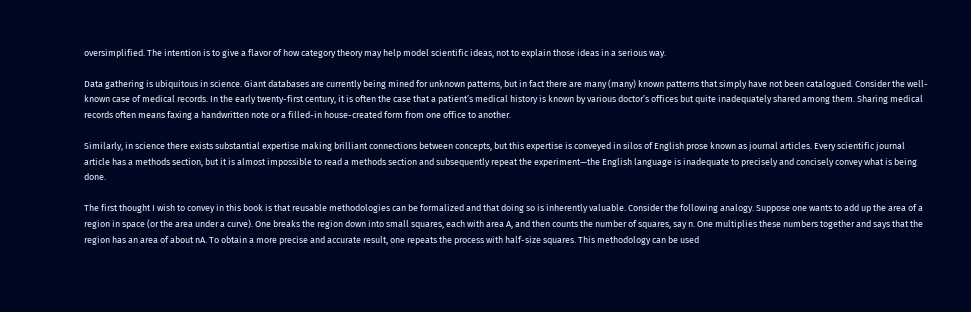oversimplified. The intention is to give a flavor of how category theory may help model scientific ideas, not to explain those ideas in a serious way.

Data gathering is ubiquitous in science. Giant databases are currently being mined for unknown patterns, but in fact there are many (many) known patterns that simply have not been catalogued. Consider the well-known case of medical records. In the early twenty-first century, it is often the case that a patient’s medical history is known by various doctor’s offices but quite inadequately shared among them. Sharing medical records often means faxing a handwritten note or a filled-in house-created form from one office to another.

Similarly, in science there exists substantial expertise making brilliant connections between concepts, but this expertise is conveyed in silos of English prose known as journal articles. Every scientific journal article has a methods section, but it is almost impossible to read a methods section and subsequently repeat the experiment—the English language is inadequate to precisely and concisely convey what is being done.

The first thought I wish to convey in this book is that reusable methodologies can be formalized and that doing so is inherently valuable. Consider the following analogy. Suppose one wants to add up the area of a region in space (or the area under a curve). One breaks the region down into small squares, each with area A, and then counts the number of squares, say n. One multiplies these numbers together and says that the region has an area of about nA. To obtain a more precise and accurate result, one repeats the process with half-size squares. This methodology can be used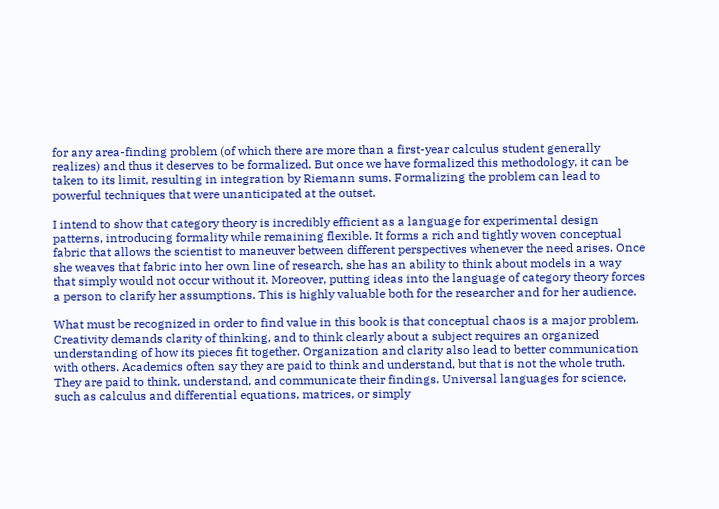for any area-finding problem (of which there are more than a first-year calculus student generally realizes) and thus it deserves to be formalized. But once we have formalized this methodology, it can be taken to its limit, resulting in integration by Riemann sums. Formalizing the problem can lead to powerful techniques that were unanticipated at the outset.

I intend to show that category theory is incredibly efficient as a language for experimental design patterns, introducing formality while remaining flexible. It forms a rich and tightly woven conceptual fabric that allows the scientist to maneuver between different perspectives whenever the need arises. Once she weaves that fabric into her own line of research, she has an ability to think about models in a way that simply would not occur without it. Moreover, putting ideas into the language of category theory forces a person to clarify her assumptions. This is highly valuable both for the researcher and for her audience.

What must be recognized in order to find value in this book is that conceptual chaos is a major problem. Creativity demands clarity of thinking, and to think clearly about a subject requires an organized understanding of how its pieces fit together. Organization and clarity also lead to better communication with others. Academics often say they are paid to think and understand, but that is not the whole truth. They are paid to think, understand, and communicate their findings. Universal languages for science, such as calculus and differential equations, matrices, or simply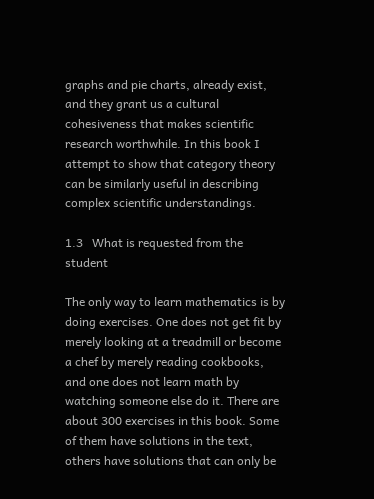graphs and pie charts, already exist, and they grant us a cultural cohesiveness that makes scientific research worthwhile. In this book I attempt to show that category theory can be similarly useful in describing complex scientific understandings.

1.3   What is requested from the student

The only way to learn mathematics is by doing exercises. One does not get fit by merely looking at a treadmill or become a chef by merely reading cookbooks, and one does not learn math by watching someone else do it. There are about 300 exercises in this book. Some of them have solutions in the text, others have solutions that can only be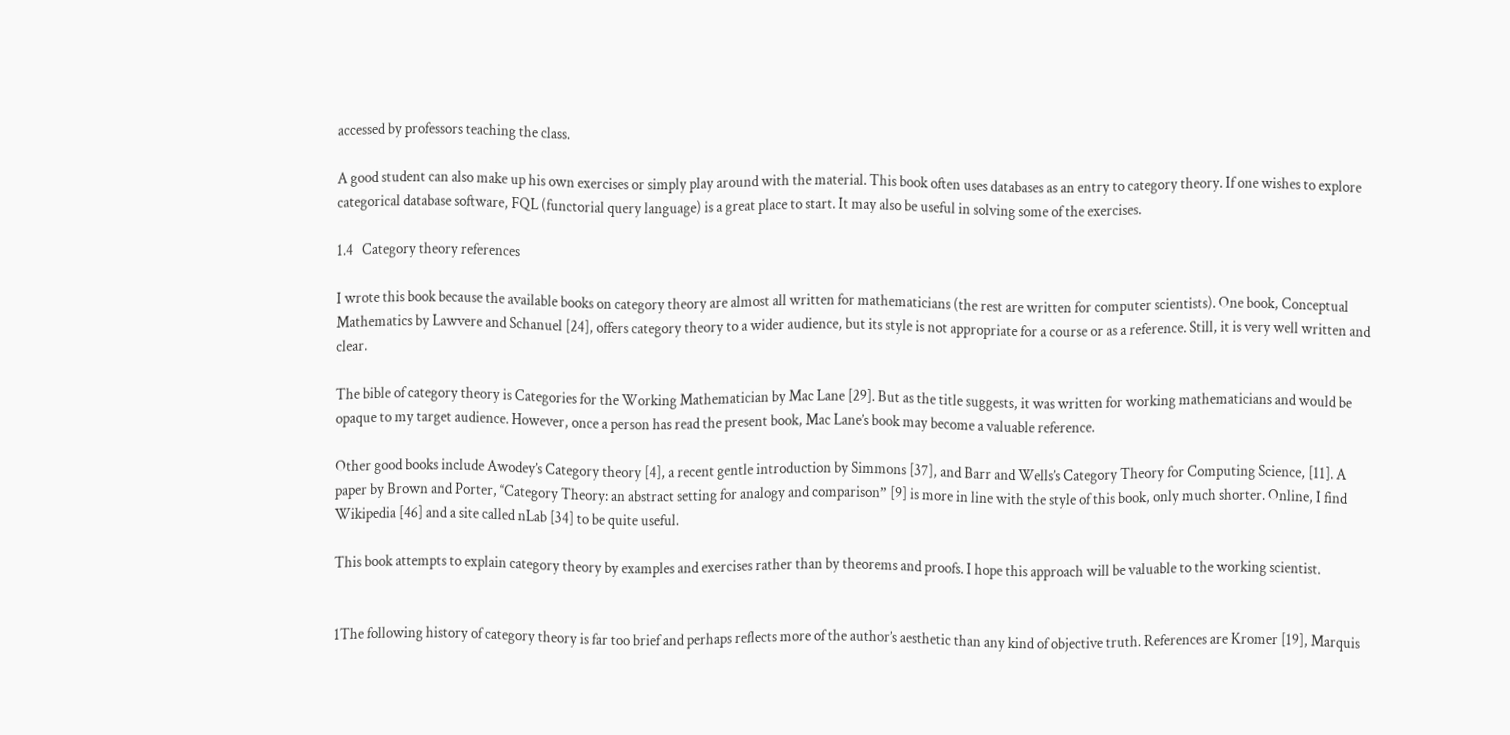accessed by professors teaching the class.

A good student can also make up his own exercises or simply play around with the material. This book often uses databases as an entry to category theory. If one wishes to explore categorical database software, FQL (functorial query language) is a great place to start. It may also be useful in solving some of the exercises.

1.4   Category theory references

I wrote this book because the available books on category theory are almost all written for mathematicians (the rest are written for computer scientists). One book, Conceptual Mathematics by Lawvere and Schanuel [24], offers category theory to a wider audience, but its style is not appropriate for a course or as a reference. Still, it is very well written and clear.

The bible of category theory is Categories for the Working Mathematician by Mac Lane [29]. But as the title suggests, it was written for working mathematicians and would be opaque to my target audience. However, once a person has read the present book, Mac Lane’s book may become a valuable reference.

Other good books include Awodey’s Category theory [4], a recent gentle introduction by Simmons [37], and Barr and Wells’s Category Theory for Computing Science, [11]. A paper by Brown and Porter, ‘‘Category Theory: an abstract setting for analogy and comparison” [9] is more in line with the style of this book, only much shorter. Online, I find Wikipedia [46] and a site called nLab [34] to be quite useful.

This book attempts to explain category theory by examples and exercises rather than by theorems and proofs. I hope this approach will be valuable to the working scientist.


1The following history of category theory is far too brief and perhaps reflects more of the author’s aesthetic than any kind of objective truth. References are Kromer [19], Marquis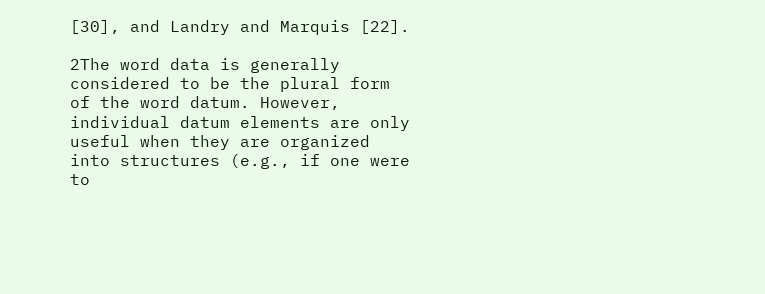[30], and Landry and Marquis [22].

2The word data is generally considered to be the plural form of the word datum. However, individual datum elements are only useful when they are organized into structures (e.g., if one were to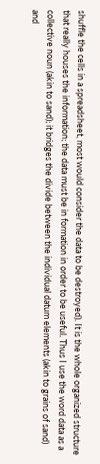shuffle the cells in a spreadsheet, most would consider the data to be destroyed). It is the whole organized structure that really houses the information; the data must be in formation in order to be useful. Thus I use the word data as a collective noun (akin to sand); it bridges the divide between the individual datum elements (akin to grains of sand) and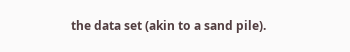the data set (akin to a sand pile).